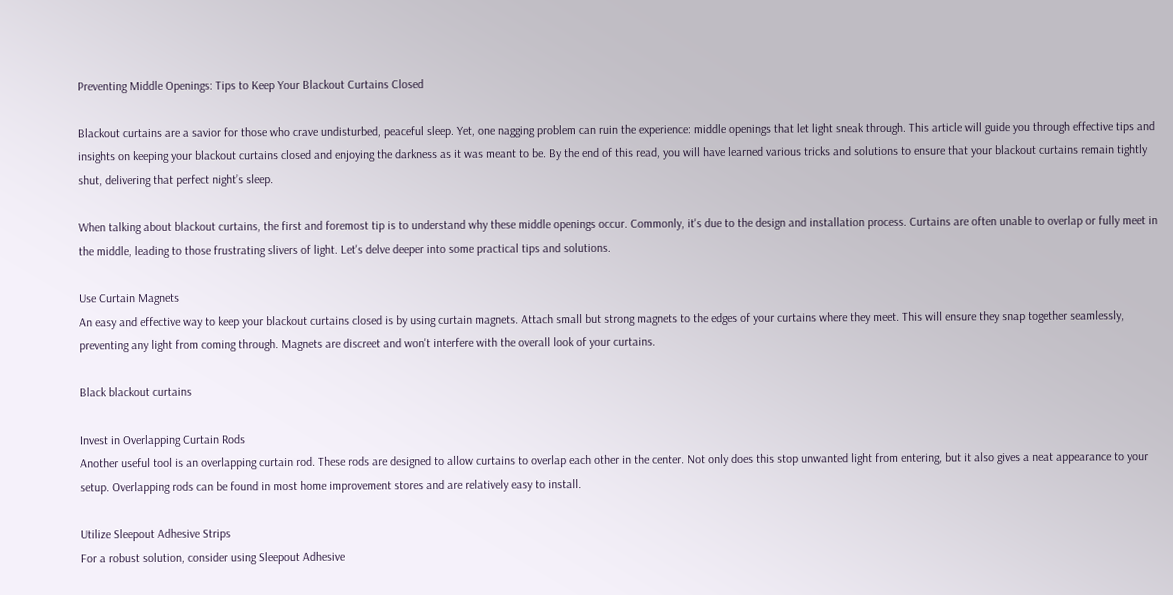Preventing Middle Openings: Tips to Keep Your Blackout Curtains Closed

Blackout curtains are a savior for those who crave undisturbed, peaceful sleep. Yet, one nagging problem can ruin the experience: middle openings that let light sneak through. This article will guide you through effective tips and insights on keeping your blackout curtains closed and enjoying the darkness as it was meant to be. By the end of this read, you will have learned various tricks and solutions to ensure that your blackout curtains remain tightly shut, delivering that perfect night’s sleep.

When talking about blackout curtains, the first and foremost tip is to understand why these middle openings occur. Commonly, it's due to the design and installation process. Curtains are often unable to overlap or fully meet in the middle, leading to those frustrating slivers of light. Let's delve deeper into some practical tips and solutions.

Use Curtain Magnets
An easy and effective way to keep your blackout curtains closed is by using curtain magnets. Attach small but strong magnets to the edges of your curtains where they meet. This will ensure they snap together seamlessly, preventing any light from coming through. Magnets are discreet and won't interfere with the overall look of your curtains.

Black blackout curtains

Invest in Overlapping Curtain Rods
Another useful tool is an overlapping curtain rod. These rods are designed to allow curtains to overlap each other in the center. Not only does this stop unwanted light from entering, but it also gives a neat appearance to your setup. Overlapping rods can be found in most home improvement stores and are relatively easy to install.

Utilize Sleepout Adhesive Strips
For a robust solution, consider using Sleepout Adhesive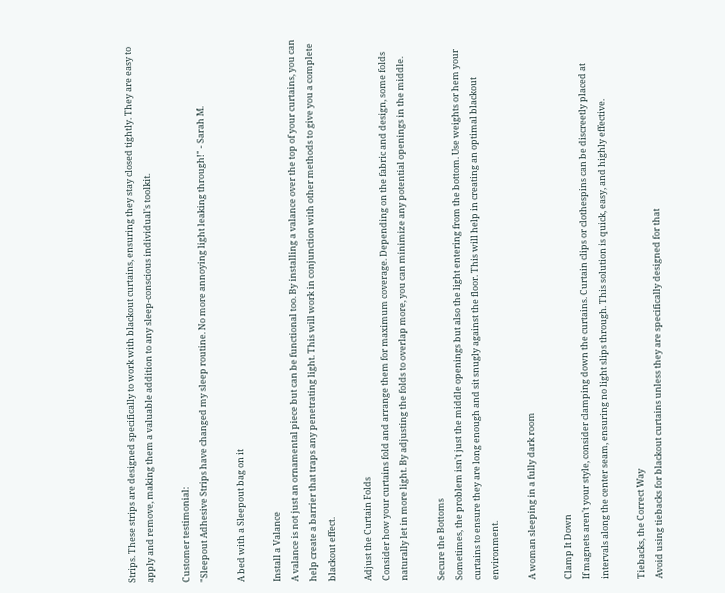Strips. These strips are designed specifically to work with blackout curtains, ensuring they stay closed tightly. They are easy to apply and remove, making them a valuable addition to any sleep-conscious individual's toolkit.

Customer testimonial:
"Sleepout Adhesive Strips have changed my sleep routine. No more annoying light leaking through!" - Sarah M.

A bed with a Sleepout bag on it

Install a Valance
A valance is not just an ornamental piece but can be functional too. By installing a valance over the top of your curtains, you can help create a barrier that traps any penetrating light. This will work in conjunction with other methods to give you a complete blackout effect.

Adjust the Curtain Folds
Consider how your curtains fold and arrange them for maximum coverage. Depending on the fabric and design, some folds naturally let in more light. By adjusting the folds to overlap more, you can minimize any potential openings in the middle.

Secure the Bottoms
Sometimes, the problem isn't just the middle openings but also the light entering from the bottom. Use weights or hem your curtains to ensure they are long enough and sit snugly against the floor. This will help in creating an optimal blackout environment.

A woman sleeping in a fully dark room

Clamp It Down
If magnets aren't your style, consider clamping down the curtains. Curtain clips or clothespins can be discreetly placed at intervals along the center seam, ensuring no light slips through. This solution is quick, easy, and highly effective.

Tiebacks, the Correct Way
Avoid using tiebacks for blackout curtains unless they are specifically designed for that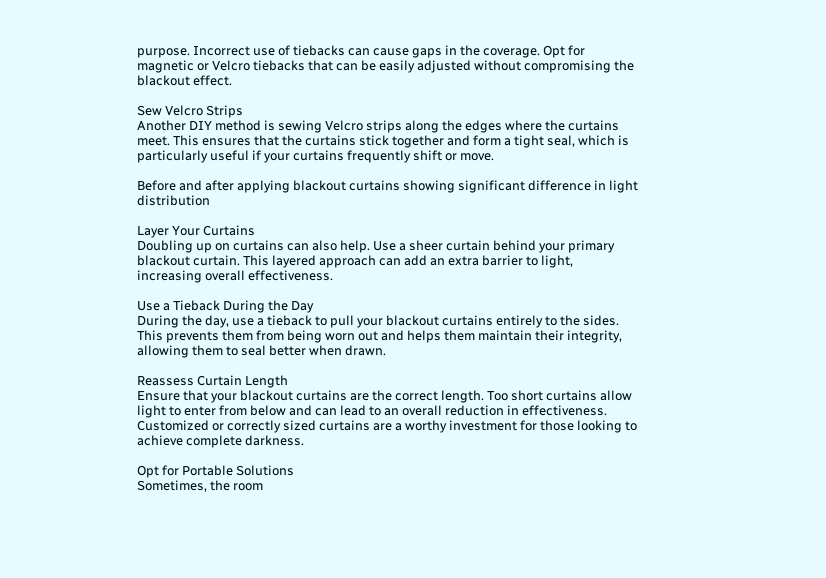purpose. Incorrect use of tiebacks can cause gaps in the coverage. Opt for magnetic or Velcro tiebacks that can be easily adjusted without compromising the blackout effect.

Sew Velcro Strips
Another DIY method is sewing Velcro strips along the edges where the curtains meet. This ensures that the curtains stick together and form a tight seal, which is particularly useful if your curtains frequently shift or move.

Before and after applying blackout curtains showing significant difference in light distribution

Layer Your Curtains
Doubling up on curtains can also help. Use a sheer curtain behind your primary blackout curtain. This layered approach can add an extra barrier to light, increasing overall effectiveness.

Use a Tieback During the Day
During the day, use a tieback to pull your blackout curtains entirely to the sides. This prevents them from being worn out and helps them maintain their integrity, allowing them to seal better when drawn.

Reassess Curtain Length
Ensure that your blackout curtains are the correct length. Too short curtains allow light to enter from below and can lead to an overall reduction in effectiveness. Customized or correctly sized curtains are a worthy investment for those looking to achieve complete darkness.

Opt for Portable Solutions
Sometimes, the room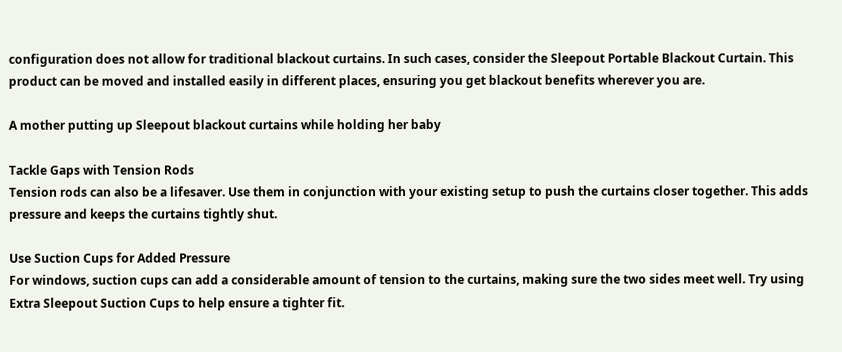configuration does not allow for traditional blackout curtains. In such cases, consider the Sleepout Portable Blackout Curtain. This product can be moved and installed easily in different places, ensuring you get blackout benefits wherever you are.

A mother putting up Sleepout blackout curtains while holding her baby

Tackle Gaps with Tension Rods
Tension rods can also be a lifesaver. Use them in conjunction with your existing setup to push the curtains closer together. This adds pressure and keeps the curtains tightly shut.

Use Suction Cups for Added Pressure
For windows, suction cups can add a considerable amount of tension to the curtains, making sure the two sides meet well. Try using Extra Sleepout Suction Cups to help ensure a tighter fit.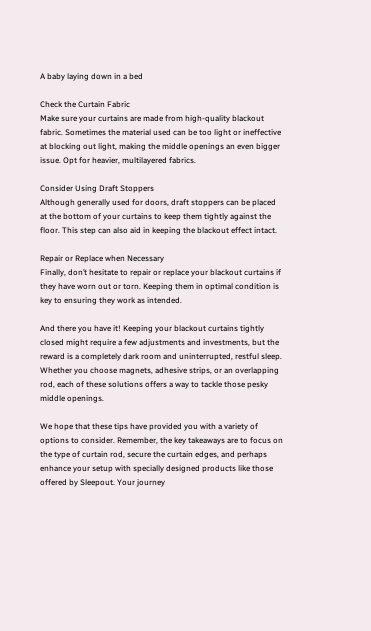A baby laying down in a bed

Check the Curtain Fabric
Make sure your curtains are made from high-quality blackout fabric. Sometimes the material used can be too light or ineffective at blocking out light, making the middle openings an even bigger issue. Opt for heavier, multilayered fabrics.

Consider Using Draft Stoppers
Although generally used for doors, draft stoppers can be placed at the bottom of your curtains to keep them tightly against the floor. This step can also aid in keeping the blackout effect intact.

Repair or Replace when Necessary
Finally, don’t hesitate to repair or replace your blackout curtains if they have worn out or torn. Keeping them in optimal condition is key to ensuring they work as intended.

And there you have it! Keeping your blackout curtains tightly closed might require a few adjustments and investments, but the reward is a completely dark room and uninterrupted, restful sleep. Whether you choose magnets, adhesive strips, or an overlapping rod, each of these solutions offers a way to tackle those pesky middle openings.

We hope that these tips have provided you with a variety of options to consider. Remember, the key takeaways are to focus on the type of curtain rod, secure the curtain edges, and perhaps enhance your setup with specially designed products like those offered by Sleepout. Your journey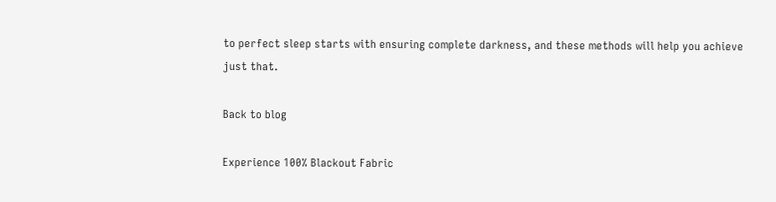to perfect sleep starts with ensuring complete darkness, and these methods will help you achieve just that.

Back to blog

Experience 100% Blackout Fabric